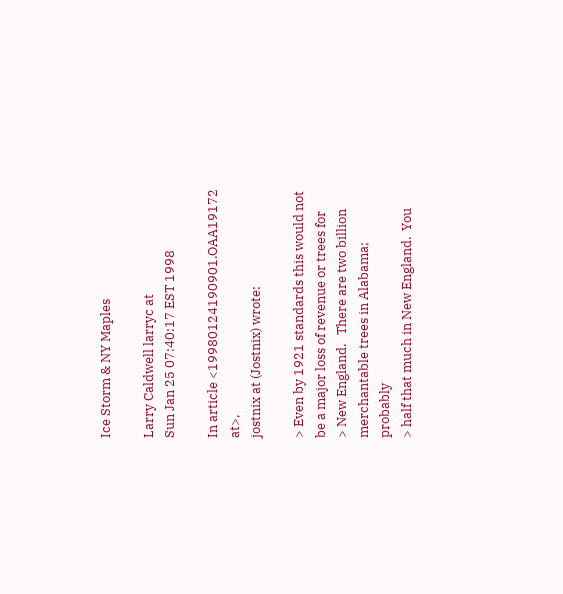Ice Storm & NY Maples

Larry Caldwell larryc at
Sun Jan 25 07:40:17 EST 1998

In article <19980124190901.OAA19172 at>,
jostnix at (Jostnix) wrote:

> Even by 1921 standards this would not be a major loss of revenue or trees for
> New England.   There are two billion merchantable trees in Alabama; probably
> half that much in New England.  You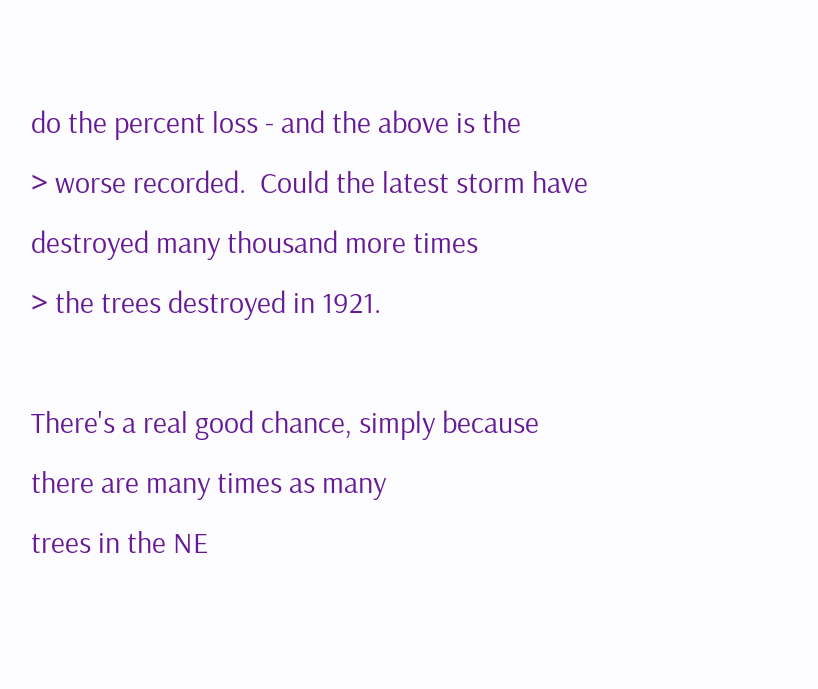do the percent loss - and the above is the
> worse recorded.  Could the latest storm have destroyed many thousand more times
> the trees destroyed in 1921.

There's a real good chance, simply because there are many times as many
trees in the NE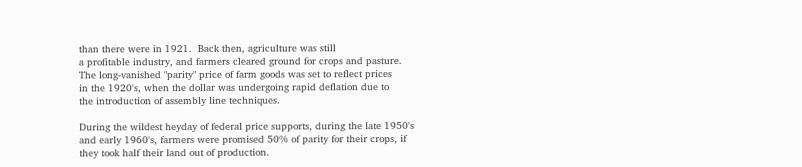than there were in 1921.  Back then, agriculture was still
a profitable industry, and farmers cleared ground for crops and pasture.
The long-vanished "parity" price of farm goods was set to reflect prices
in the 1920's, when the dollar was undergoing rapid deflation due to
the introduction of assembly line techniques.

During the wildest heyday of federal price supports, during the late 1950's
and early 1960's, farmers were promised 50% of parity for their crops, if
they took half their land out of production.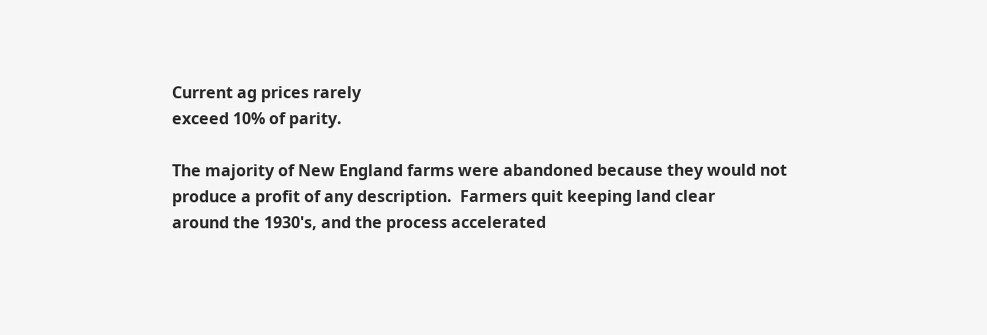Current ag prices rarely
exceed 10% of parity.

The majority of New England farms were abandoned because they would not
produce a profit of any description.  Farmers quit keeping land clear
around the 1930's, and the process accelerated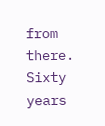from there.  Sixty years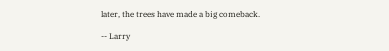later, the trees have made a big comeback.

-- Larry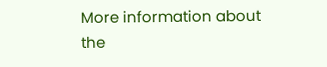More information about the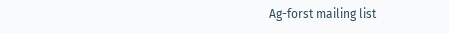Ag-forst mailing list